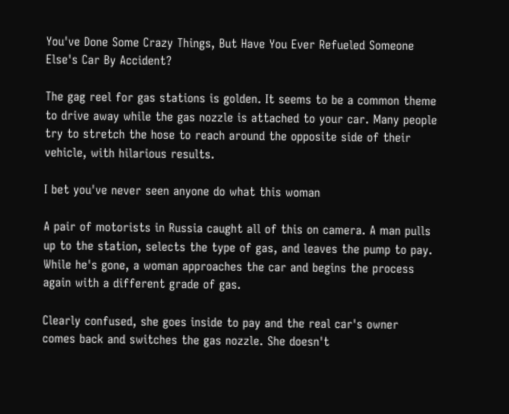You've Done Some Crazy Things, But Have You Ever Refueled Someone Else's Car By Accident?

The gag reel for gas stations is golden. It seems to be a common theme to drive away while the gas nozzle is attached to your car. Many people try to stretch the hose to reach around the opposite side of their vehicle, with hilarious results.

I bet you've never seen anyone do what this woman

A pair of motorists in Russia caught all of this on camera. A man pulls up to the station, selects the type of gas, and leaves the pump to pay. While he's gone, a woman approaches the car and begins the process again with a different grade of gas.

Clearly confused, she goes inside to pay and the real car's owner comes back and switches the gas nozzle. She doesn't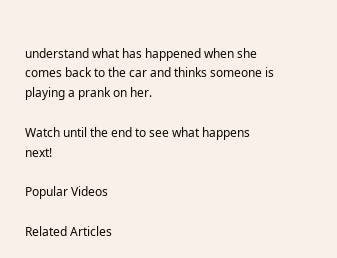understand what has happened when she comes back to the car and thinks someone is playing a prank on her.

Watch until the end to see what happens next!

Popular Videos

Related Articles